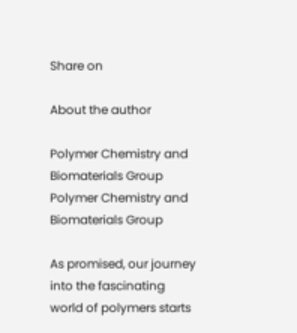Share on

About the author

Polymer Chemistry and Biomaterials Group
Polymer Chemistry and Biomaterials Group

As promised, our journey into the fascinating world of polymers starts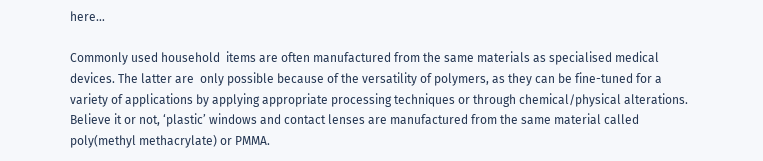here…

Commonly used household  items are often manufactured from the same materials as specialised medical devices. The latter are  only possible because of the versatility of polymers, as they can be fine-tuned for a variety of applications by applying appropriate processing techniques or through chemical/physical alterations. Believe it or not, ‘plastic’ windows and contact lenses are manufactured from the same material called poly(methyl methacrylate) or PMMA.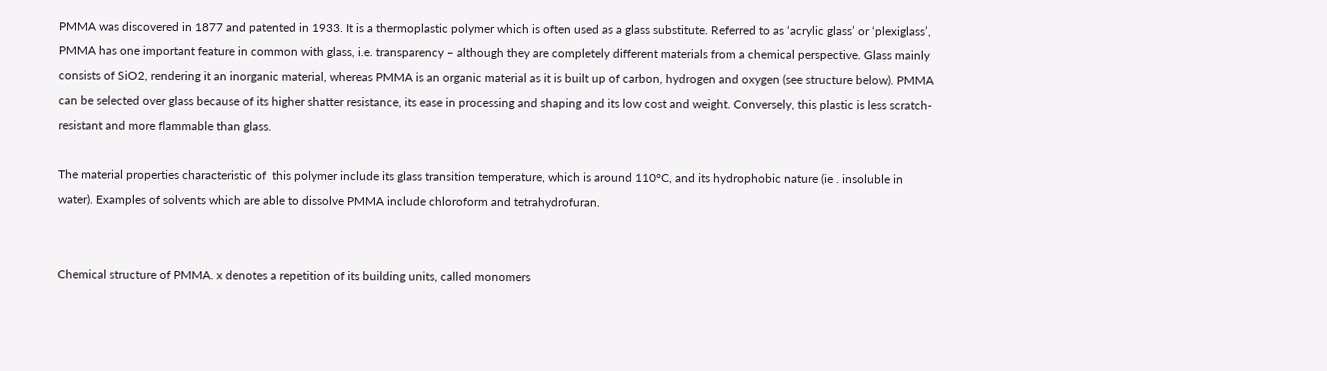PMMA was discovered in 1877 and patented in 1933. It is a thermoplastic polymer which is often used as a glass substitute. Referred to as ‘acrylic glass’ or ‘plexiglass’, PMMA has one important feature in common with glass, i.e. transparency – although they are completely different materials from a chemical perspective. Glass mainly consists of SiO2, rendering it an inorganic material, whereas PMMA is an organic material as it is built up of carbon, hydrogen and oxygen (see structure below). PMMA can be selected over glass because of its higher shatter resistance, its ease in processing and shaping and its low cost and weight. Conversely, this plastic is less scratch-resistant and more flammable than glass.

The material properties characteristic of  this polymer include its glass transition temperature, which is around 110°C, and its hydrophobic nature (ie . insoluble in water). Examples of solvents which are able to dissolve PMMA include chloroform and tetrahydrofuran.


Chemical structure of PMMA. x denotes a repetition of its building units, called monomers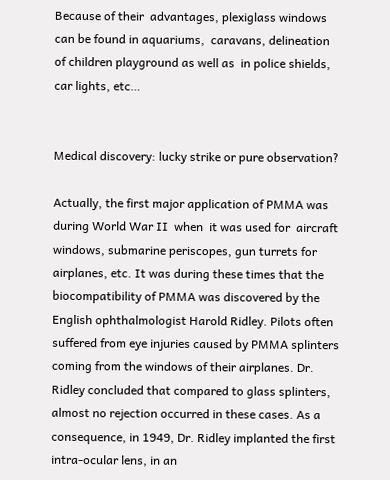Because of their  advantages, plexiglass windows can be found in aquariums,  caravans, delineation of children playground as well as  in police shields, car lights, etc…


Medical discovery: lucky strike or pure observation?

Actually, the first major application of PMMA was  during World War II  when  it was used for  aircraft windows, submarine periscopes, gun turrets for airplanes, etc. It was during these times that the biocompatibility of PMMA was discovered by the English ophthalmologist Harold Ridley. Pilots often suffered from eye injuries caused by PMMA splinters coming from the windows of their airplanes. Dr. Ridley concluded that compared to glass splinters, almost no rejection occurred in these cases. As a consequence, in 1949, Dr. Ridley implanted the first intra-ocular lens, in an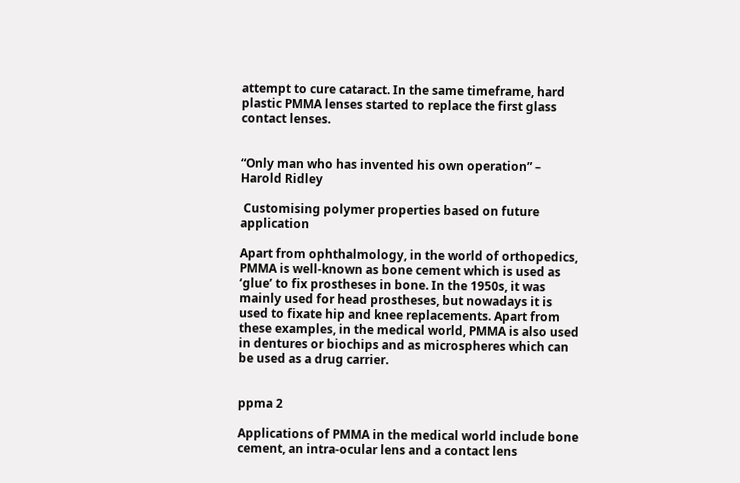attempt to cure cataract. In the same timeframe, hard plastic PMMA lenses started to replace the first glass contact lenses.


“Only man who has invented his own operation” – Harold Ridley

 Customising polymer properties based on future application

Apart from ophthalmology, in the world of orthopedics, PMMA is well-known as bone cement which is used as ‘glue’ to fix prostheses in bone. In the 1950s, it was mainly used for head prostheses, but nowadays it is used to fixate hip and knee replacements. Apart from these examples, in the medical world, PMMA is also used in dentures or biochips and as microspheres which can be used as a drug carrier.


ppma 2

Applications of PMMA in the medical world include bone cement, an intra-ocular lens and a contact lens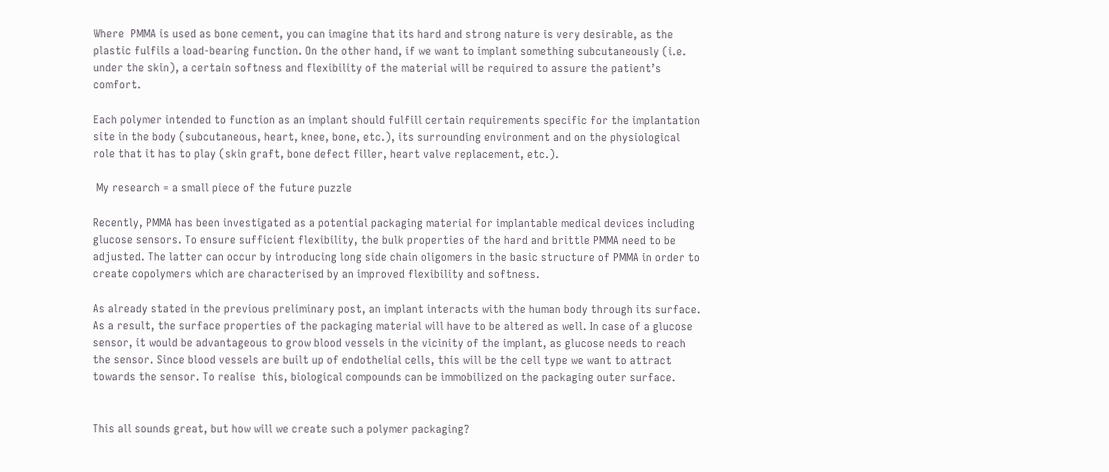Where  PMMA is used as bone cement, you can imagine that its hard and strong nature is very desirable, as the plastic fulfils a load-bearing function. On the other hand, if we want to implant something subcutaneously (i.e. under the skin), a certain softness and flexibility of the material will be required to assure the patient’s comfort.

Each polymer intended to function as an implant should fulfill certain requirements specific for the implantation site in the body (subcutaneous, heart, knee, bone, etc.), its surrounding environment and on the physiological role that it has to play (skin graft, bone defect filler, heart valve replacement, etc.).

 My research = a small piece of the future puzzle

Recently, PMMA has been investigated as a potential packaging material for implantable medical devices including glucose sensors. To ensure sufficient flexibility, the bulk properties of the hard and brittle PMMA need to be adjusted. The latter can occur by introducing long side chain oligomers in the basic structure of PMMA in order to create copolymers which are characterised by an improved flexibility and softness.

As already stated in the previous preliminary post, an implant interacts with the human body through its surface. As a result, the surface properties of the packaging material will have to be altered as well. In case of a glucose sensor, it would be advantageous to grow blood vessels in the vicinity of the implant, as glucose needs to reach the sensor. Since blood vessels are built up of endothelial cells, this will be the cell type we want to attract towards the sensor. To realise  this, biological compounds can be immobilized on the packaging outer surface.


This all sounds great, but how will we create such a polymer packaging?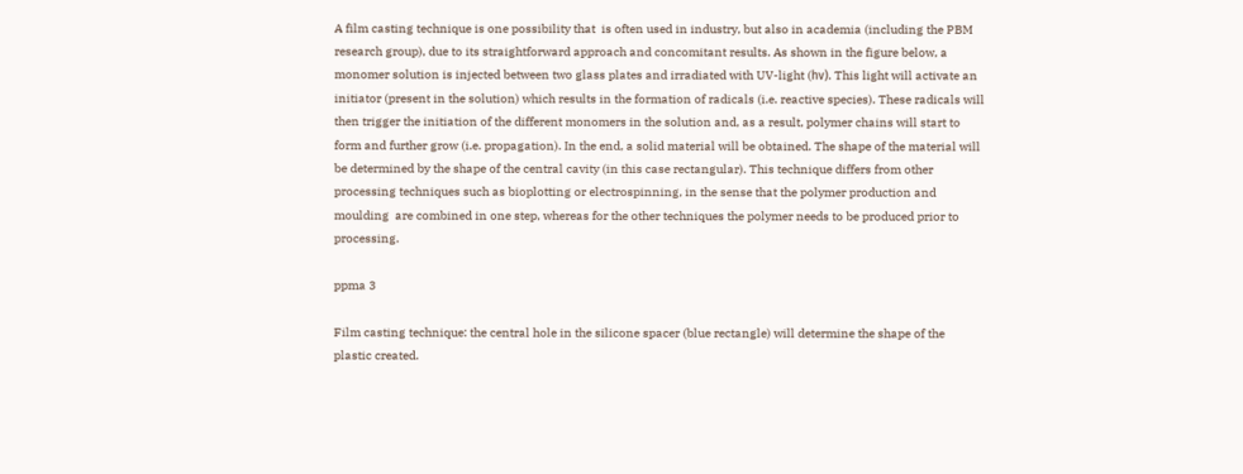A film casting technique is one possibility that  is often used in industry, but also in academia (including the PBM research group), due to its straightforward approach and concomitant results. As shown in the figure below, a monomer solution is injected between two glass plates and irradiated with UV-light (hν). This light will activate an initiator (present in the solution) which results in the formation of radicals (i.e. reactive species). These radicals will then trigger the initiation of the different monomers in the solution and, as a result, polymer chains will start to form and further grow (i.e. propagation). In the end, a solid material will be obtained. The shape of the material will be determined by the shape of the central cavity (in this case rectangular). This technique differs from other processing techniques such as bioplotting or electrospinning, in the sense that the polymer production and moulding  are combined in one step, whereas for the other techniques the polymer needs to be produced prior to processing.

ppma 3

Film casting technique: the central hole in the silicone spacer (blue rectangle) will determine the shape of the plastic created.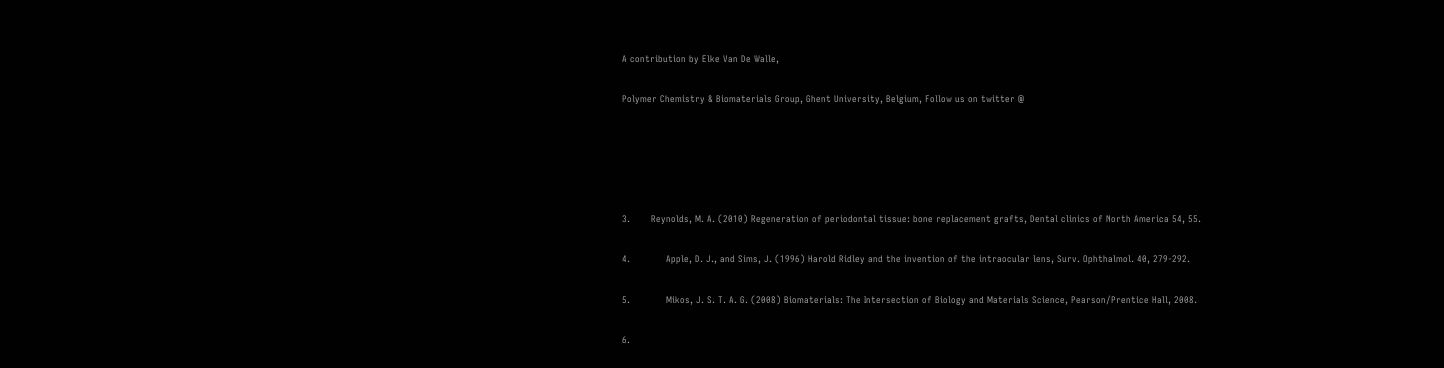A contribution by Elke Van De Walle,

Polymer Chemistry & Biomaterials Group, Ghent University, Belgium, Follow us on twitter @





3.       Reynolds, M. A. (2010) Regeneration of periodontal tissue: bone replacement grafts, Dental clinics of North America 54, 55.

4.            Apple, D. J., and Sims, J. (1996) Harold Ridley and the invention of the intraocular lens, Surv. Ophthalmol. 40, 279-292.

5.            Mikos, J. S. T. A. G. (2008) Biomaterials: The Intersection of Biology and Materials Science, Pearson/Prentice Hall, 2008.

6.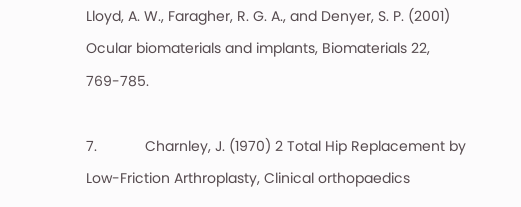Lloyd, A. W., Faragher, R. G. A., and Denyer, S. P. (2001) Ocular biomaterials and implants, Biomaterials 22, 769-785.

7.            Charnley, J. (1970) 2 Total Hip Replacement by Low-Friction Arthroplasty, Clinical orthopaedics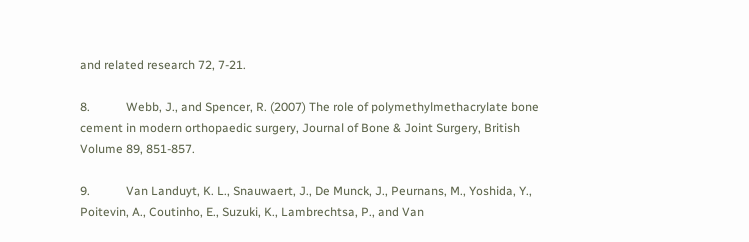and related research 72, 7-21.

8.            Webb, J., and Spencer, R. (2007) The role of polymethylmethacrylate bone cement in modern orthopaedic surgery, Journal of Bone & Joint Surgery, British Volume 89, 851-857.

9.            Van Landuyt, K. L., Snauwaert, J., De Munck, J., Peurnans, M., Yoshida, Y., Poitevin, A., Coutinho, E., Suzuki, K., Lambrechtsa, P., and Van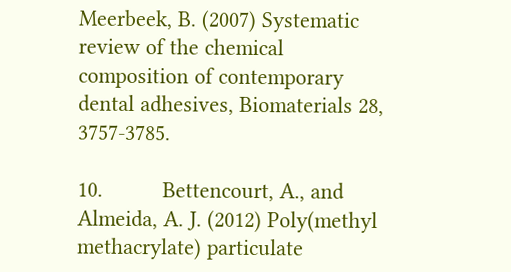Meerbeek, B. (2007) Systematic review of the chemical composition of contemporary dental adhesives, Biomaterials 28, 3757-3785.

10.          Bettencourt, A., and Almeida, A. J. (2012) Poly(methyl methacrylate) particulate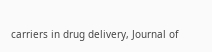carriers in drug delivery, Journal of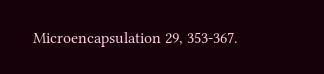Microencapsulation 29, 353-367.